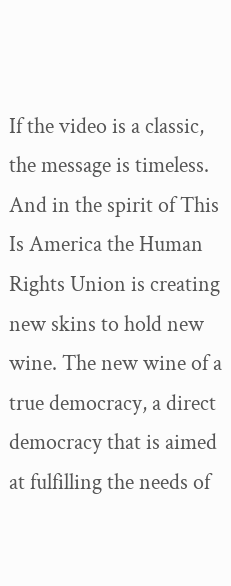If the video is a classic, the message is timeless. And in the spirit of This Is America the Human Rights Union is creating new skins to hold new wine. The new wine of a true democracy, a direct democracy that is aimed at fulfilling the needs of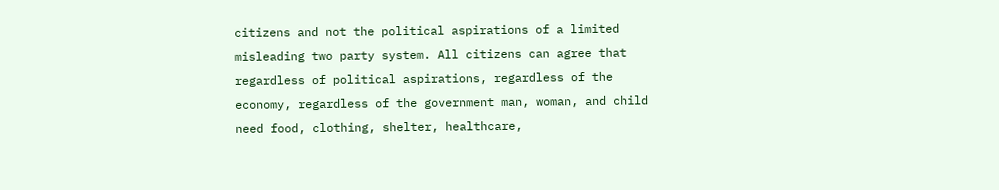citizens and not the political aspirations of a limited misleading two party system. All citizens can agree that regardless of political aspirations, regardless of the economy, regardless of the government man, woman, and child need food, clothing, shelter, healthcare,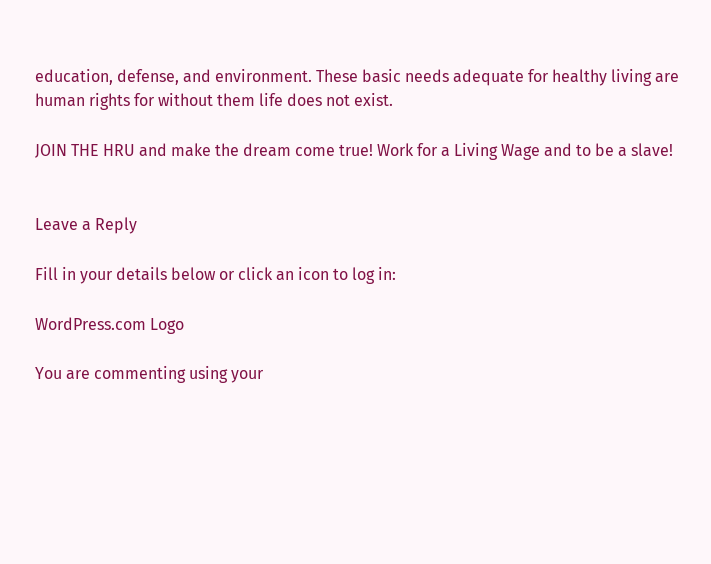education, defense, and environment. These basic needs adequate for healthy living are human rights for without them life does not exist.

JOIN THE HRU and make the dream come true! Work for a Living Wage and to be a slave!


Leave a Reply

Fill in your details below or click an icon to log in:

WordPress.com Logo

You are commenting using your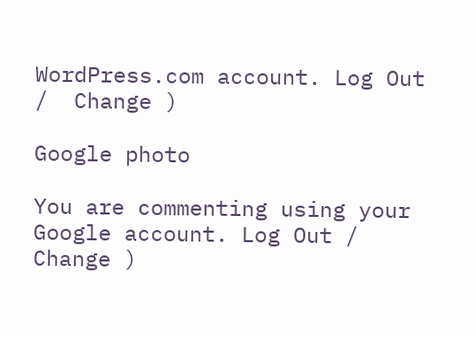WordPress.com account. Log Out /  Change )

Google photo

You are commenting using your Google account. Log Out /  Change )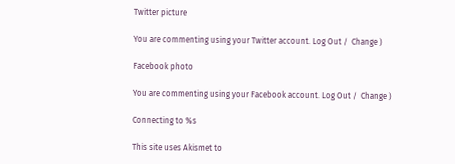Twitter picture

You are commenting using your Twitter account. Log Out /  Change )

Facebook photo

You are commenting using your Facebook account. Log Out /  Change )

Connecting to %s

This site uses Akismet to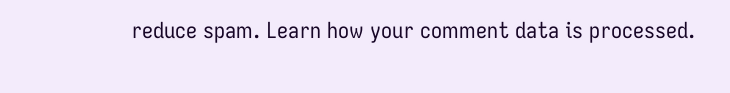reduce spam. Learn how your comment data is processed.